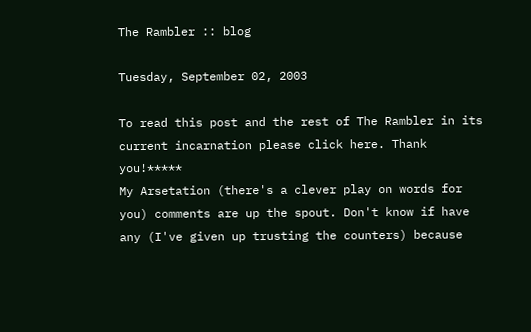The Rambler :: blog

Tuesday, September 02, 2003

To read this post and the rest of The Rambler in its current incarnation please click here. Thank you!*****
My Arsetation (there's a clever play on words for you) comments are up the spout. Don't know if have any (I've given up trusting the counters) because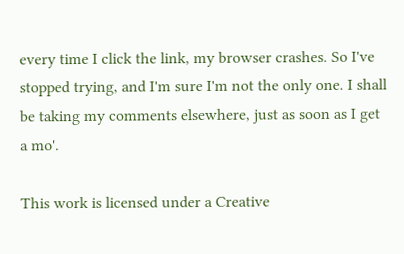every time I click the link, my browser crashes. So I've stopped trying, and I'm sure I'm not the only one. I shall be taking my comments elsewhere, just as soon as I get a mo'.

This work is licensed under a Creative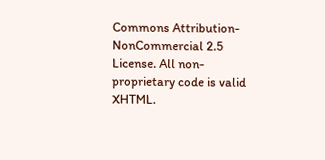Commons Attribution-NonCommercial 2.5 License. All non-proprietary code is valid XHTML.